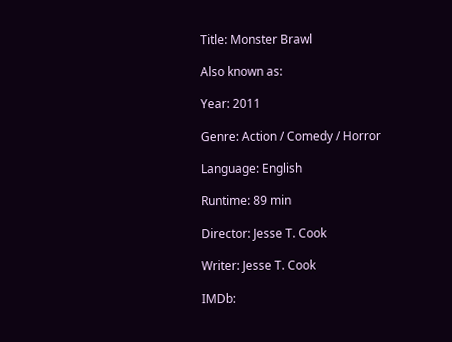Title: Monster Brawl

Also known as:

Year: 2011

Genre: Action / Comedy / Horror

Language: English

Runtime: 89 min

Director: Jesse T. Cook

Writer: Jesse T. Cook

IMDb: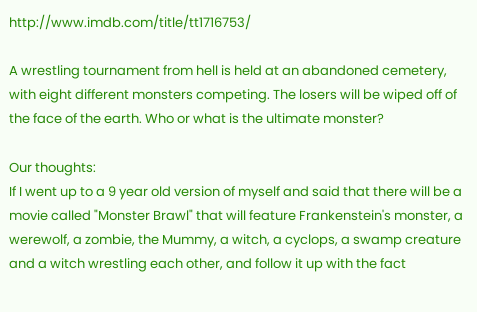http://www.imdb.com/title/tt1716753/

A wrestling tournament from hell is held at an abandoned cemetery, with eight different monsters competing. The losers will be wiped off of the face of the earth. Who or what is the ultimate monster?

Our thoughts:
If I went up to a 9 year old version of myself and said that there will be a movie called "Monster Brawl" that will feature Frankenstein's monster, a werewolf, a zombie, the Mummy, a witch, a cyclops, a swamp creature and a witch wrestling each other, and follow it up with the fact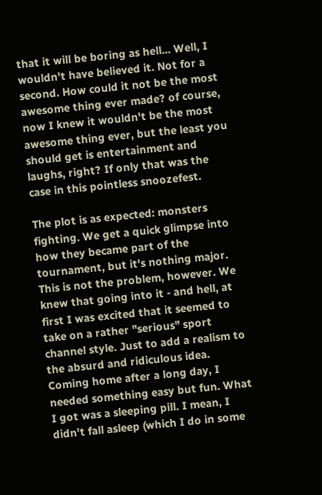that it will be boring as hell... Well, I wouldn't have believed it. Not for a second. How could it not be the most awesome thing ever made? of course, now I knew it wouldn't be the most awesome thing ever, but the least you should get is entertainment and laughs, right? If only that was the case in this pointless snoozefest.

The plot is as expected: monsters fighting. We get a quick glimpse into how they became part of the tournament, but it's nothing major. This is not the problem, however. We knew that going into it - and hell, at first I was excited that it seemed to take on a rather "serious" sport channel style. Just to add a realism to the absurd and ridiculous idea. Coming home after a long day, I needed something easy but fun. What I got was a sleeping pill. I mean, I didn't fall asleep (which I do in some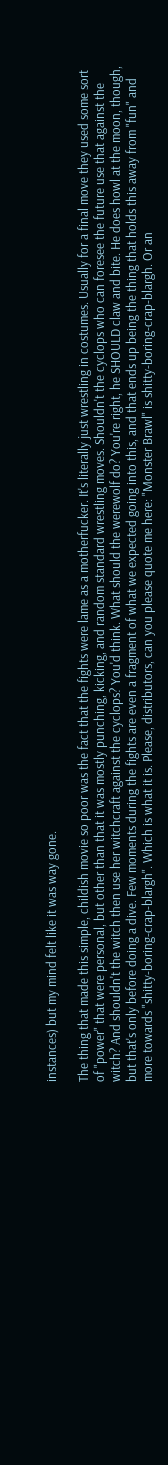instances) but my mind felt like it was way gone.

The thing that made this simple, childish movie so poor was the fact that the fights were lame as a motherfucker. It's literally just wrestling in costumes. Usually for a final move they used some sort of "power" that were personal, but other than that it was mostly punching, kicking, and random standard wrestling moves. Shouldn't the cyclops who can foresee the future use that against the witch? And shouldn't the witch then use her witchcraft against the cyclops? You'd think. What should the werewolf do? You're right, he SHOULD claw and bite. He does howl at the moon, though, but that's only before doing a dive. Few moments during the fights are even a fragment of what we expected going into this, and that ends up being the thing that holds this away from "fun" and more towards "shitty-boring-crap-blargh". Which is what it is. Please, distributors, can you please quote me here: "Monster Brawl" is shitty-boring-crap-blargh. Or an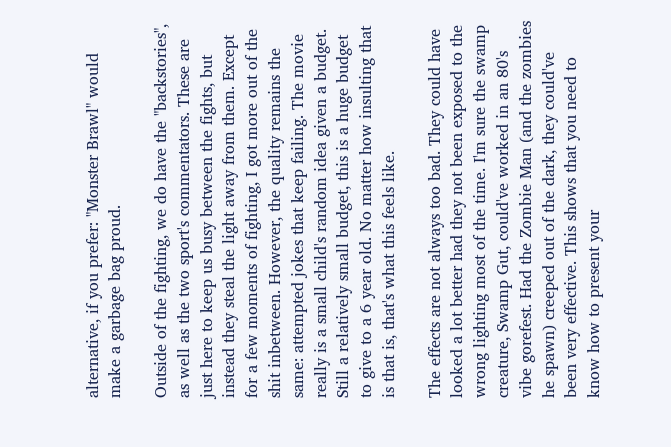alternative, if you prefer: "Monster Brawl" would make a garbage bag proud.

Outside of the fighting, we do have the "backstories", as well as the two sport's commentators. These are just here to keep us busy between the fights, but instead they steal the light away from them. Except for a few moments of fighting, I got more out of the shit inbetween. However, the quality remains the same: attempted jokes that keep failing. The movie really is a small child's random idea given a budget. Still a relatively small budget, this is a huge budget to give to a 6 year old. No matter how insulting that is that is, that's what this feels like.

The effects are not always too bad. They could have looked a lot better had they not been exposed to the wrong lighting most of the time. I'm sure the swamp creature, Swamp Gut, could've worked in an 80's vibe gorefest. Had the Zombie Man (and the zombies he spawn) creeped out of the dark, they could've been very effective. This shows that you need to know how to present your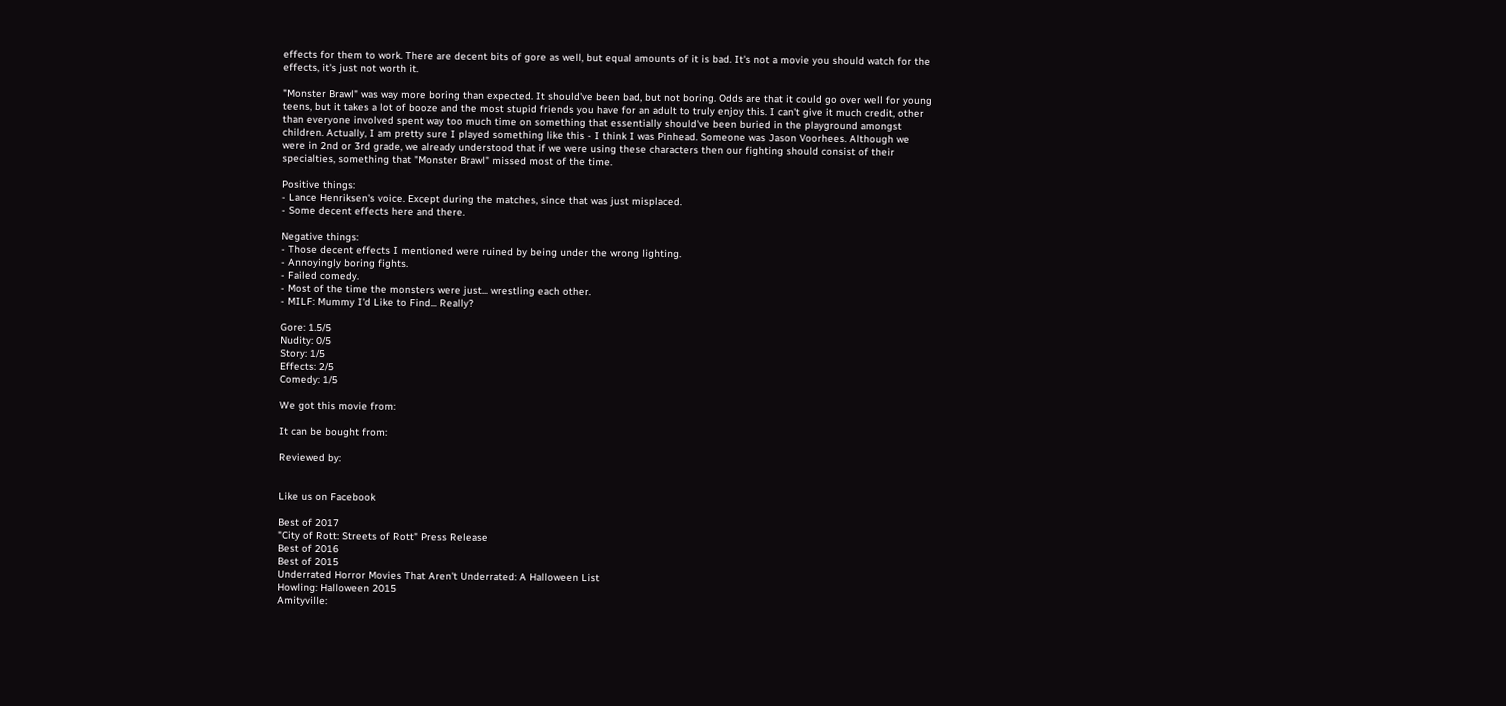effects for them to work. There are decent bits of gore as well, but equal amounts of it is bad. It's not a movie you should watch for the effects, it's just not worth it.

"Monster Brawl" was way more boring than expected. It should've been bad, but not boring. Odds are that it could go over well for young teens, but it takes a lot of booze and the most stupid friends you have for an adult to truly enjoy this. I can't give it much credit, other than everyone involved spent way too much time on something that essentially should've been buried in the playground amongst children. Actually, I am pretty sure I played something like this - I think I was Pinhead. Someone was Jason Voorhees. Although we were in 2nd or 3rd grade, we already understood that if we were using these characters then our fighting should consist of their specialties, something that "Monster Brawl" missed most of the time.

Positive things:
- Lance Henriksen's voice. Except during the matches, since that was just misplaced.
- Some decent effects here and there.

Negative things:
- Those decent effects I mentioned were ruined by being under the wrong lighting.
- Annoyingly boring fights.
- Failed comedy.
- Most of the time the monsters were just... wrestling each other.
- MILF: Mummy I'd Like to Find... Really?

Gore: 1.5/5
Nudity: 0/5
Story: 1/5
Effects: 2/5
Comedy: 1/5

We got this movie from:

It can be bought from:

Reviewed by:


Like us on Facebook

Best of 2017
"City of Rott: Streets of Rott" Press Release
Best of 2016
Best of 2015
Underrated Horror Movies That Aren't Underrated: A Halloween List
Howling: Halloween 2015
Amityville: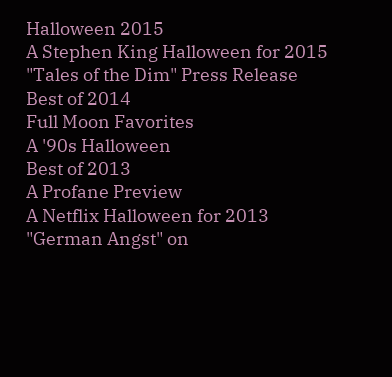Halloween 2015
A Stephen King Halloween for 2015
"Tales of the Dim" Press Release
Best of 2014
Full Moon Favorites
A '90s Halloween
Best of 2013
A Profane Preview
A Netflix Halloween for 2013
"German Angst" on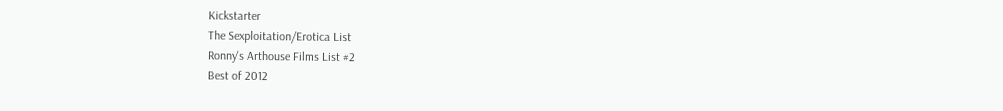Kickstarter
The Sexploitation/Erotica List
Ronny's Arthouse Films List #2
Best of 2012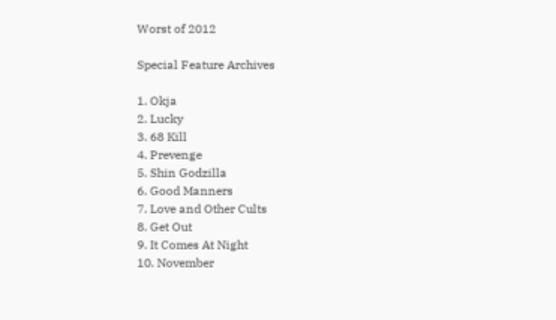Worst of 2012

Special Feature Archives

1. Okja
2. Lucky
3. 68 Kill
4. Prevenge
5. Shin Godzilla
6. Good Manners
7. Love and Other Cults
8. Get Out
9. It Comes At Night
10. November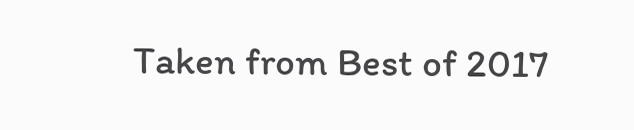Taken from Best of 2017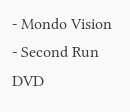- Mondo Vision
- Second Run DVD